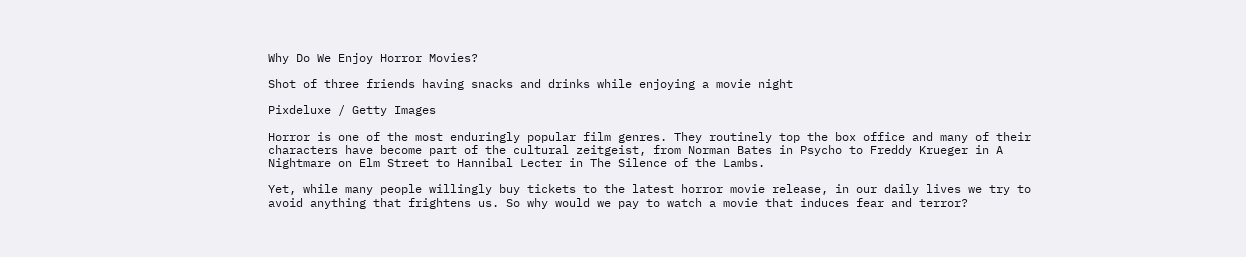Why Do We Enjoy Horror Movies?

Shot of three friends having snacks and drinks while enjoying a movie night

Pixdeluxe / Getty Images

Horror is one of the most enduringly popular film genres. They routinely top the box office and many of their characters have become part of the cultural zeitgeist, from Norman Bates in Psycho to Freddy Krueger in A Nightmare on Elm Street to Hannibal Lecter in The Silence of the Lambs.

Yet, while many people willingly buy tickets to the latest horror movie release, in our daily lives we try to avoid anything that frightens us. So why would we pay to watch a movie that induces fear and terror?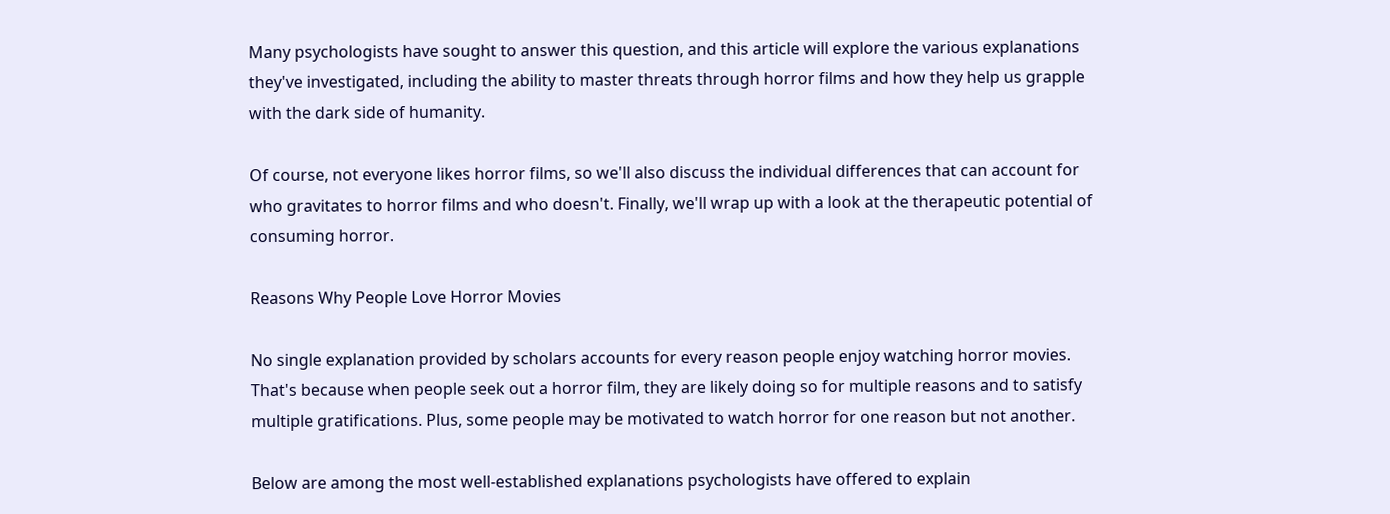Many psychologists have sought to answer this question, and this article will explore the various explanations they've investigated, including the ability to master threats through horror films and how they help us grapple with the dark side of humanity.

Of course, not everyone likes horror films, so we'll also discuss the individual differences that can account for who gravitates to horror films and who doesn't. Finally, we'll wrap up with a look at the therapeutic potential of consuming horror.

Reasons Why People Love Horror Movies

No single explanation provided by scholars accounts for every reason people enjoy watching horror movies. That's because when people seek out a horror film, they are likely doing so for multiple reasons and to satisfy multiple gratifications. Plus, some people may be motivated to watch horror for one reason but not another.

Below are among the most well-established explanations psychologists have offered to explain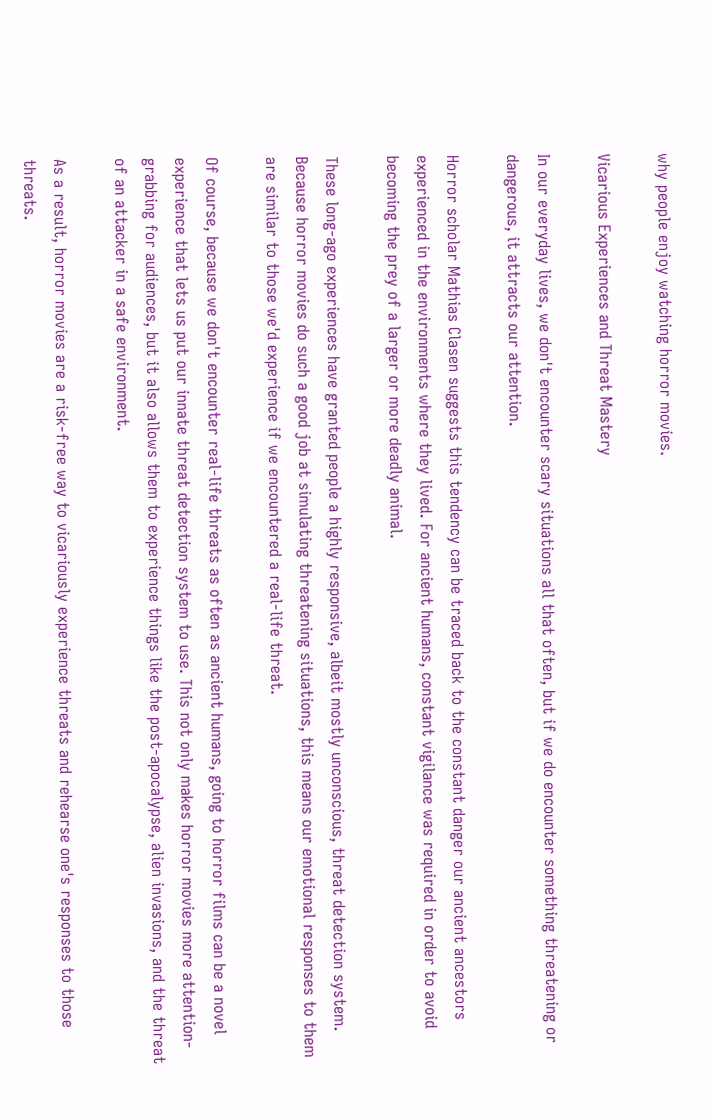why people enjoy watching horror movies.

Vicarious Experiences and Threat Mastery

In our everyday lives, we don't encounter scary situations all that often, but if we do encounter something threatening or dangerous, it attracts our attention.

Horror scholar Mathias Clasen suggests this tendency can be traced back to the constant danger our ancient ancestors experienced in the environments where they lived. For ancient humans, constant vigilance was required in order to avoid becoming the prey of a larger or more deadly animal.

These long-ago experiences have granted people a highly responsive, albeit mostly unconscious, threat detection system. Because horror movies do such a good job at simulating threatening situations, this means our emotional responses to them are similar to those we'd experience if we encountered a real-life threat.

Of course, because we don't encounter real-life threats as often as ancient humans, going to horror films can be a novel experience that lets us put our innate threat detection system to use. This not only makes horror movies more attention-grabbing for audiences, but it also allows them to experience things like the post-apocalypse, alien invasions, and the threat of an attacker in a safe environment.

As a result, horror movies are a risk-free way to vicariously experience threats and rehearse one's responses to those threats.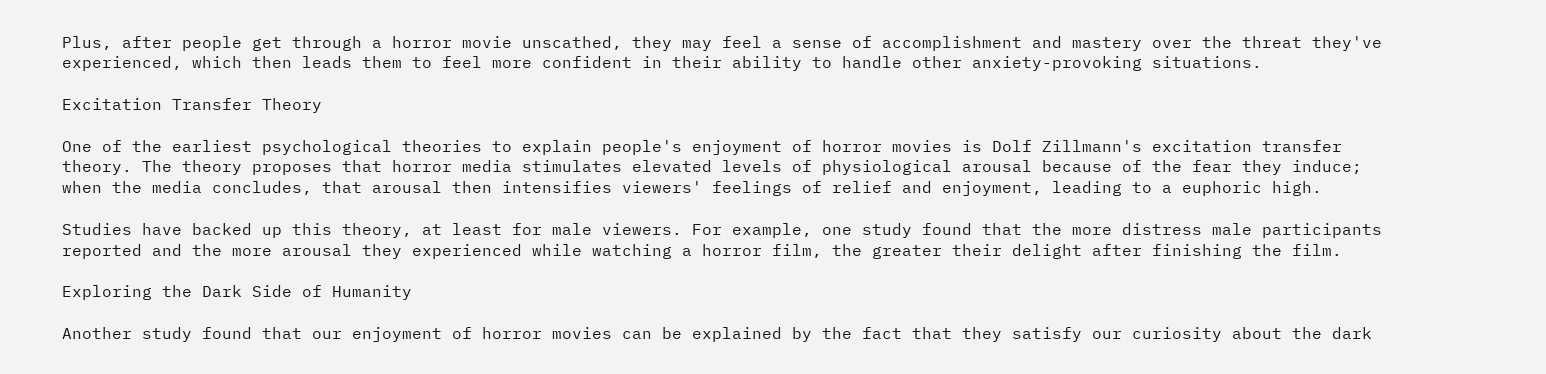Plus, after people get through a horror movie unscathed, they may feel a sense of accomplishment and mastery over the threat they've experienced, which then leads them to feel more confident in their ability to handle other anxiety-provoking situations.

Excitation Transfer Theory

One of the earliest psychological theories to explain people's enjoyment of horror movies is Dolf Zillmann's excitation transfer theory. The theory proposes that horror media stimulates elevated levels of physiological arousal because of the fear they induce; when the media concludes, that arousal then intensifies viewers' feelings of relief and enjoyment, leading to a euphoric high.

Studies have backed up this theory, at least for male viewers. For example, one study found that the more distress male participants reported and the more arousal they experienced while watching a horror film, the greater their delight after finishing the film.

Exploring the Dark Side of Humanity

Another study found that our enjoyment of horror movies can be explained by the fact that they satisfy our curiosity about the dark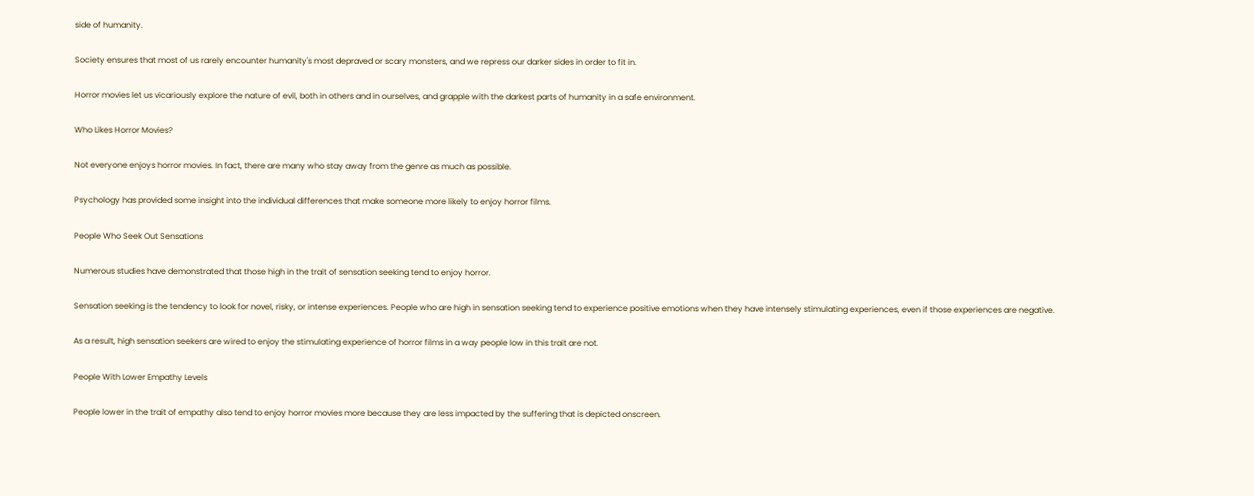side of humanity.

Society ensures that most of us rarely encounter humanity's most depraved or scary monsters, and we repress our darker sides in order to fit in.

Horror movies let us vicariously explore the nature of evil, both in others and in ourselves, and grapple with the darkest parts of humanity in a safe environment.

Who Likes Horror Movies?

Not everyone enjoys horror movies. In fact, there are many who stay away from the genre as much as possible.

Psychology has provided some insight into the individual differences that make someone more likely to enjoy horror films.

People Who Seek Out Sensations

Numerous studies have demonstrated that those high in the trait of sensation seeking tend to enjoy horror.

Sensation seeking is the tendency to look for novel, risky, or intense experiences. People who are high in sensation seeking tend to experience positive emotions when they have intensely stimulating experiences, even if those experiences are negative.

As a result, high sensation seekers are wired to enjoy the stimulating experience of horror films in a way people low in this trait are not.

People With Lower Empathy Levels

People lower in the trait of empathy also tend to enjoy horror movies more because they are less impacted by the suffering that is depicted onscreen.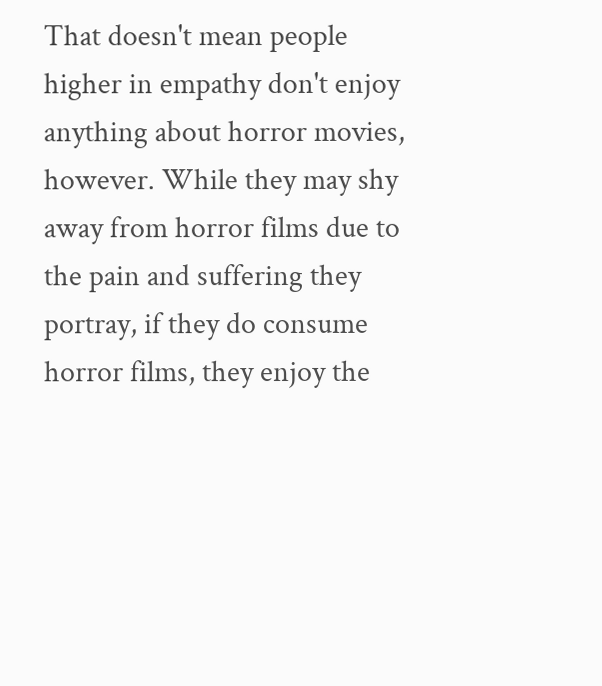That doesn't mean people higher in empathy don't enjoy anything about horror movies, however. While they may shy away from horror films due to the pain and suffering they portray, if they do consume horror films, they enjoy the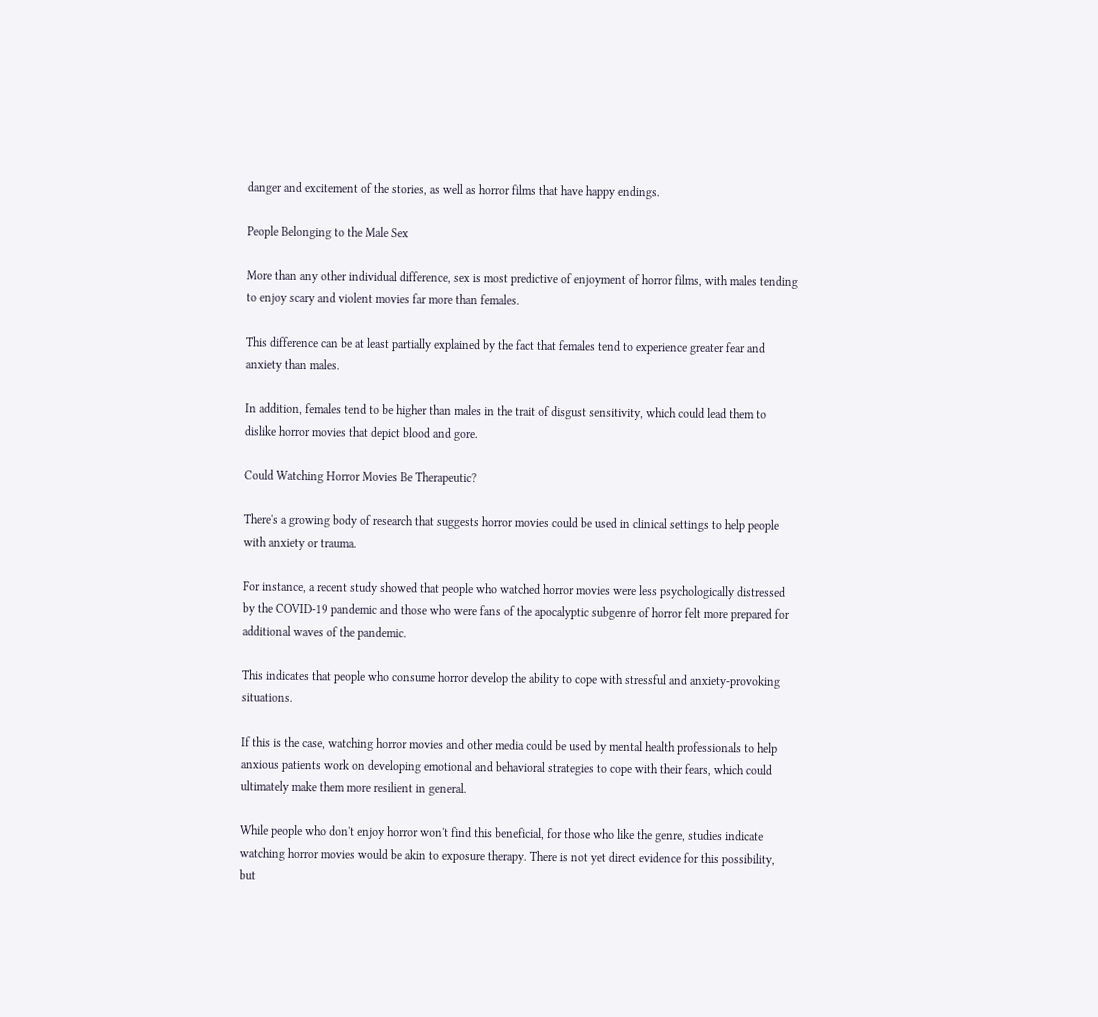danger and excitement of the stories, as well as horror films that have happy endings.

People Belonging to the Male Sex

More than any other individual difference, sex is most predictive of enjoyment of horror films, with males tending to enjoy scary and violent movies far more than females.

This difference can be at least partially explained by the fact that females tend to experience greater fear and anxiety than males.

In addition, females tend to be higher than males in the trait of disgust sensitivity, which could lead them to dislike horror movies that depict blood and gore.

Could Watching Horror Movies Be Therapeutic?

There's a growing body of research that suggests horror movies could be used in clinical settings to help people with anxiety or trauma.

For instance, a recent study showed that people who watched horror movies were less psychologically distressed by the COVID-19 pandemic and those who were fans of the apocalyptic subgenre of horror felt more prepared for additional waves of the pandemic.

This indicates that people who consume horror develop the ability to cope with stressful and anxiety-provoking situations.

If this is the case, watching horror movies and other media could be used by mental health professionals to help anxious patients work on developing emotional and behavioral strategies to cope with their fears, which could ultimately make them more resilient in general.

While people who don't enjoy horror won't find this beneficial, for those who like the genre, studies indicate watching horror movies would be akin to exposure therapy. There is not yet direct evidence for this possibility, but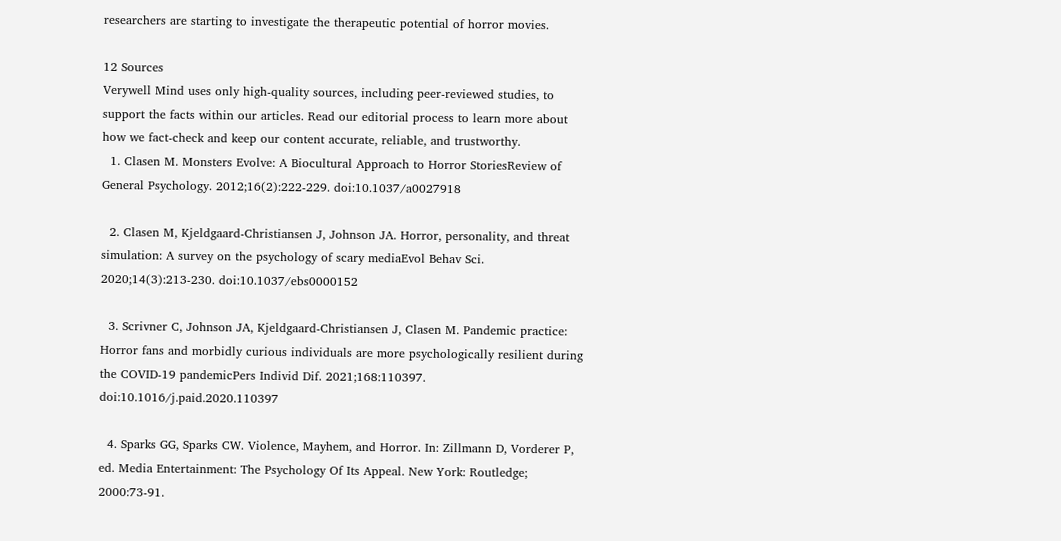researchers are starting to investigate the therapeutic potential of horror movies.

12 Sources
Verywell Mind uses only high-quality sources, including peer-reviewed studies, to support the facts within our articles. Read our editorial process to learn more about how we fact-check and keep our content accurate, reliable, and trustworthy.
  1. Clasen M. Monsters Evolve: A Biocultural Approach to Horror StoriesReview of General Psychology. 2012;16(2):222-229. doi:10.1037/a0027918

  2. Clasen M, Kjeldgaard-Christiansen J, Johnson JA. Horror, personality, and threat simulation: A survey on the psychology of scary mediaEvol Behav Sci. 2020;14(3):213-230. doi:10.1037/ebs0000152

  3. Scrivner C, Johnson JA, Kjeldgaard-Christiansen J, Clasen M. Pandemic practice: Horror fans and morbidly curious individuals are more psychologically resilient during the COVID-19 pandemicPers Individ Dif. 2021;168:110397. doi:10.1016/j.paid.2020.110397

  4. Sparks GG, Sparks CW. Violence, Mayhem, and Horror. In: Zillmann D, Vorderer P, ed. Media Entertainment: The Psychology Of Its Appeal. New York: Routledge; 2000:73-91.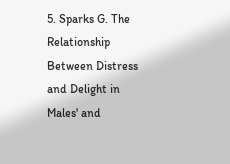5. Sparks G. The Relationship Between Distress and Delight in Males' and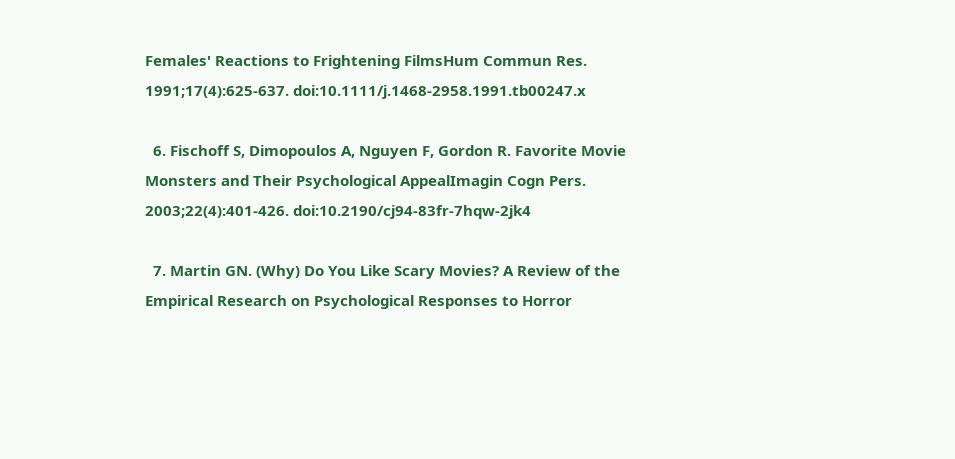Females' Reactions to Frightening FilmsHum Commun Res. 1991;17(4):625-637. doi:10.1111/j.1468-2958.1991.tb00247.x

  6. Fischoff S, Dimopoulos A, Nguyen F, Gordon R. Favorite Movie Monsters and Their Psychological AppealImagin Cogn Pers. 2003;22(4):401-426. doi:10.2190/cj94-83fr-7hqw-2jk4

  7. Martin GN. (Why) Do You Like Scary Movies? A Review of the Empirical Research on Psychological Responses to Horror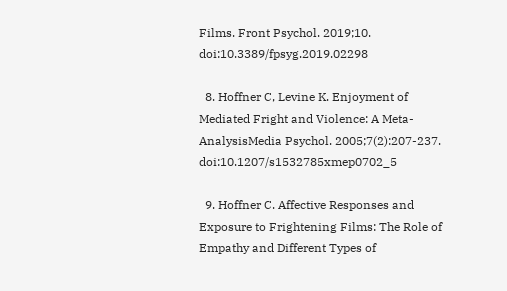Films. Front Psychol. 2019;10. doi:10.3389/fpsyg.2019.02298

  8. Hoffner C, Levine K. Enjoyment of Mediated Fright and Violence: A Meta-AnalysisMedia Psychol. 2005;7(2):207-237. doi:10.1207/s1532785xmep0702_5

  9. Hoffner C. Affective Responses and Exposure to Frightening Films: The Role of Empathy and Different Types of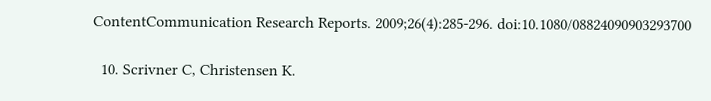ContentCommunication Research Reports. 2009;26(4):285-296. doi:10.1080/08824090903293700

  10. Scrivner C, Christensen K.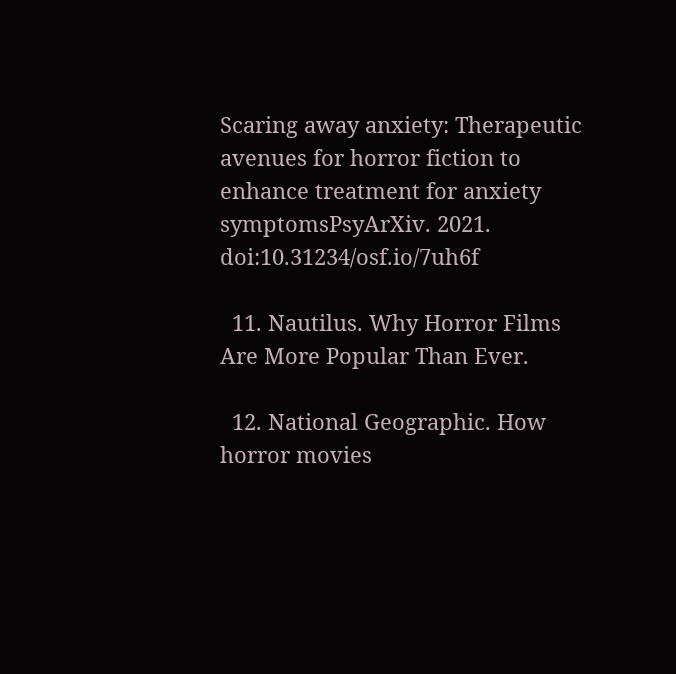Scaring away anxiety: Therapeutic avenues for horror fiction to enhance treatment for anxiety symptomsPsyArXiv. 2021. doi:10.31234/osf.io/7uh6f

  11. Nautilus. Why Horror Films Are More Popular Than Ever.

  12. National Geographic. How horror movies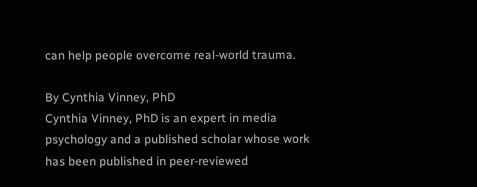can help people overcome real-world trauma.

By Cynthia Vinney, PhD
Cynthia Vinney, PhD is an expert in media psychology and a published scholar whose work has been published in peer-reviewed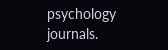psychology journals.